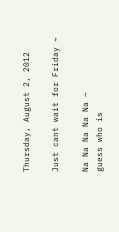Thursday, August 2, 2012

Just cant wait for Friday ~

Na Na Na Na Na ~
guess who is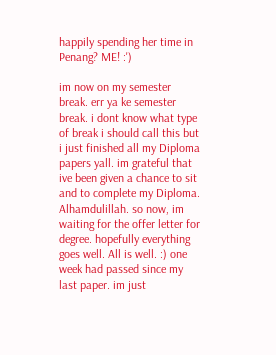happily spending her time in Penang? ME! :')

im now on my semester break. err ya ke semester break. i dont know what type of break i should call this but i just finished all my Diploma papers yall. im grateful that ive been given a chance to sit and to complete my Diploma. Alhamdulillah. so now, im waiting for the offer letter for degree. hopefully everything goes well. All is well. :) one week had passed since my last paper. im just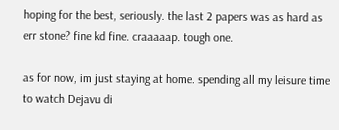hoping for the best, seriously. the last 2 papers was as hard as err stone? fine kd fine. craaaaap. tough one.

as for now, im just staying at home. spending all my leisure time to watch Dejavu di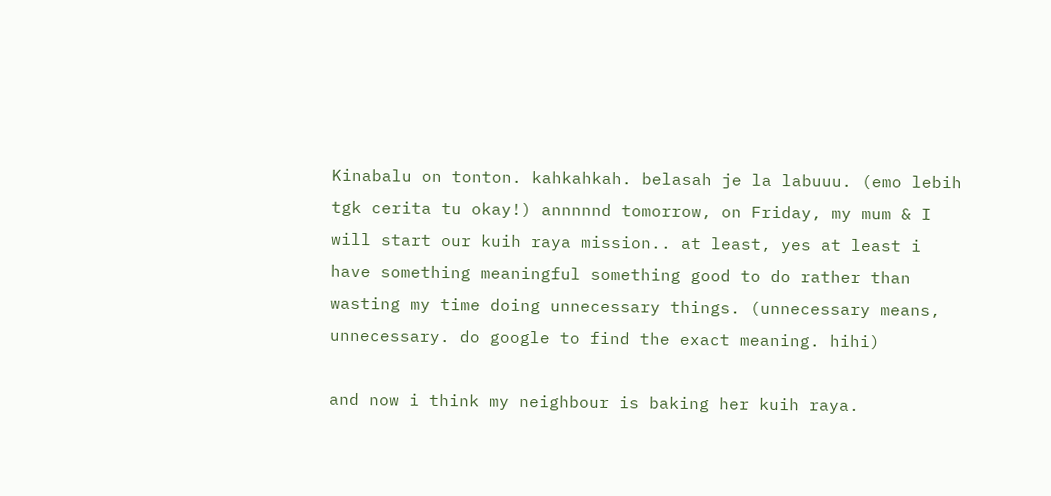Kinabalu on tonton. kahkahkah. belasah je la labuuu. (emo lebih tgk cerita tu okay!) annnnnd tomorrow, on Friday, my mum & I will start our kuih raya mission.. at least, yes at least i have something meaningful something good to do rather than wasting my time doing unnecessary things. (unnecessary means, unnecessary. do google to find the exact meaning. hihi)

and now i think my neighbour is baking her kuih raya.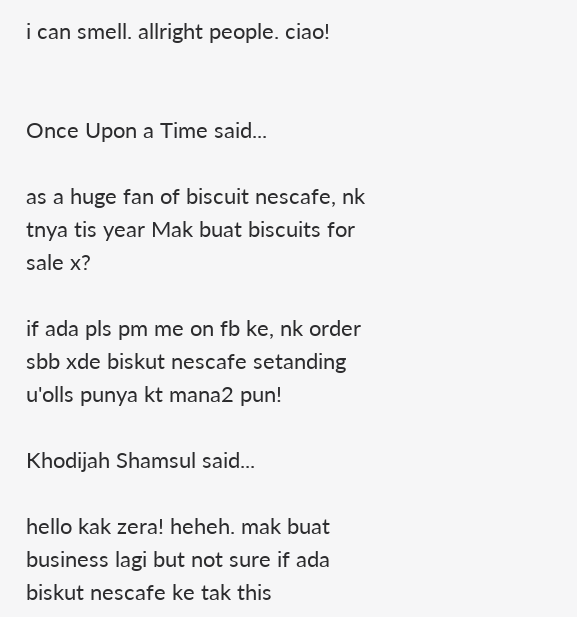i can smell. allright people. ciao!


Once Upon a Time said...

as a huge fan of biscuit nescafe, nk tnya tis year Mak buat biscuits for sale x?

if ada pls pm me on fb ke, nk order sbb xde biskut nescafe setanding u'olls punya kt mana2 pun!

Khodijah Shamsul said...

hello kak zera! heheh. mak buat business lagi but not sure if ada biskut nescafe ke tak this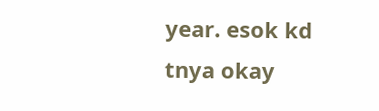year. esok kd tnya okay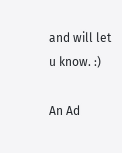and will let u know. :)

An Ad